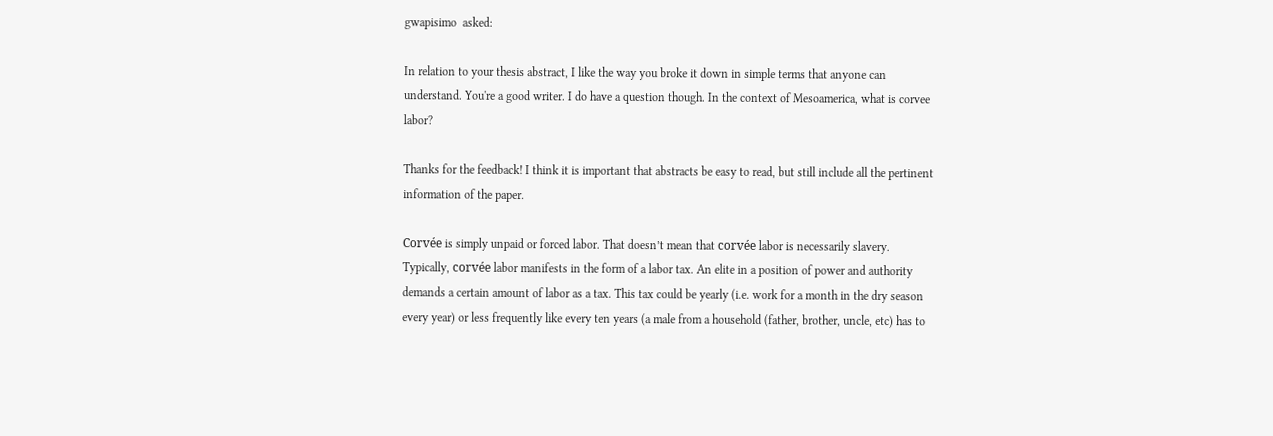gwapisimo  asked:

In relation to your thesis abstract, I like the way you broke it down in simple terms that anyone can understand. You're a good writer. I do have a question though. In the context of Mesoamerica, what is corvee labor?

Thanks for the feedback! I think it is important that abstracts be easy to read, but still include all the pertinent information of the paper.

Corvée is simply unpaid or forced labor. That doesn’t mean that corvée labor is necessarily slavery. Typically, corvée labor manifests in the form of a labor tax. An elite in a position of power and authority demands a certain amount of labor as a tax. This tax could be yearly (i.e. work for a month in the dry season every year) or less frequently like every ten years (a male from a household (father, brother, uncle, etc) has to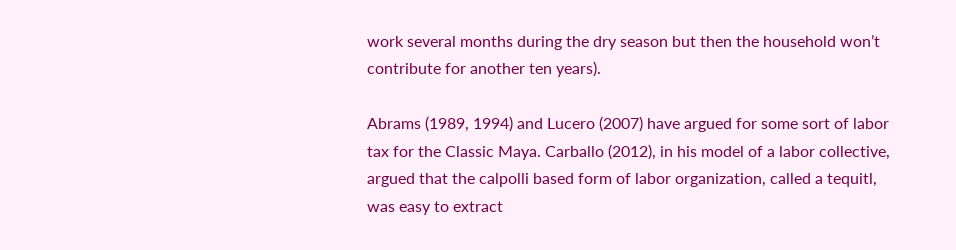work several months during the dry season but then the household won’t contribute for another ten years).

Abrams (1989, 1994) and Lucero (2007) have argued for some sort of labor tax for the Classic Maya. Carballo (2012), in his model of a labor collective, argued that the calpolli based form of labor organization, called a tequitl, was easy to extract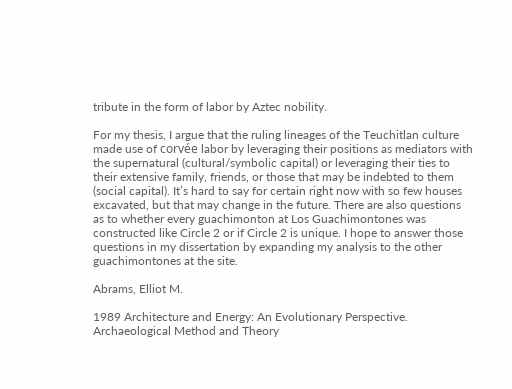tribute in the form of labor by Aztec nobility.

For my thesis, I argue that the ruling lineages of the Teuchitlan culture made use of corvée labor by leveraging their positions as mediators with the supernatural (cultural/symbolic capital) or leveraging their ties to their extensive family, friends, or those that may be indebted to them (social capital). It’s hard to say for certain right now with so few houses excavated, but that may change in the future. There are also questions as to whether every guachimonton at Los Guachimontones was constructed like Circle 2 or if Circle 2 is unique. I hope to answer those questions in my dissertation by expanding my analysis to the other guachimontones at the site.

Abrams, Elliot M.

1989 Architecture and Energy: An Evolutionary Perspective. Archaeological Method and Theory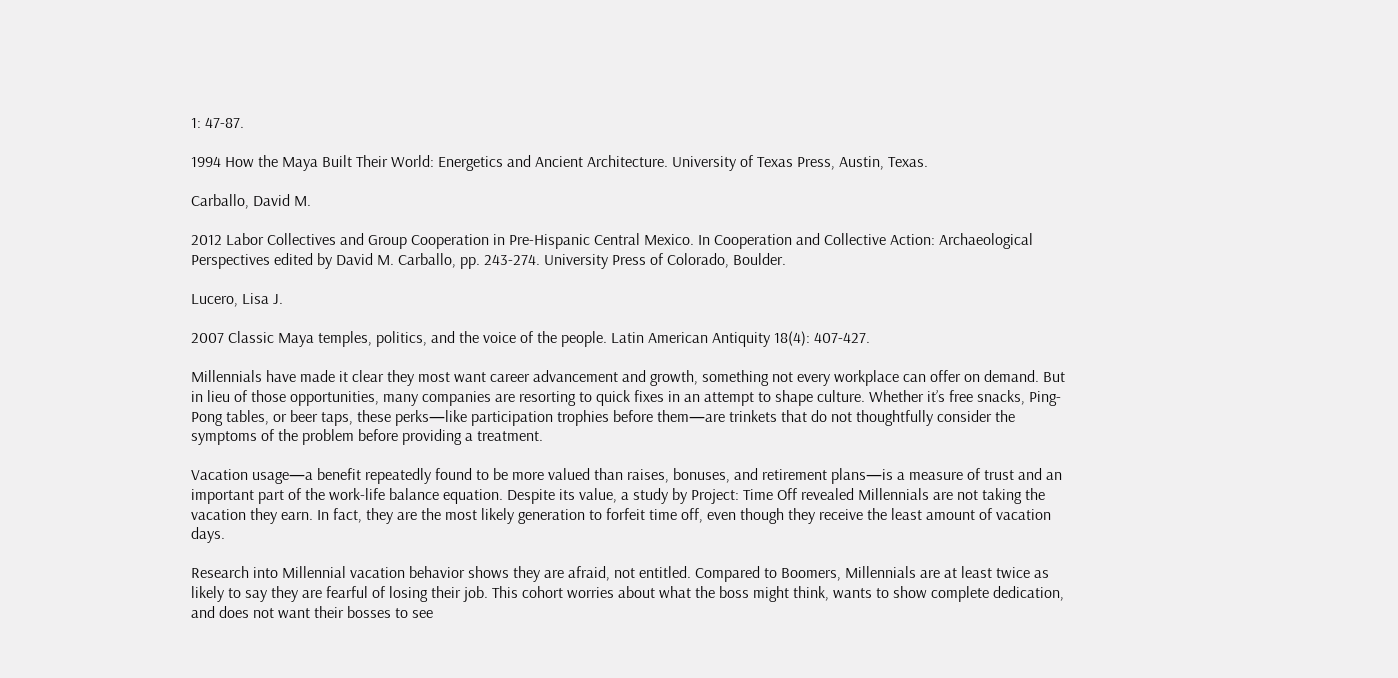1: 47-87.

1994 How the Maya Built Their World: Energetics and Ancient Architecture. University of Texas Press, Austin, Texas.

Carballo, David M.

2012 Labor Collectives and Group Cooperation in Pre-Hispanic Central Mexico. In Cooperation and Collective Action: Archaeological Perspectives edited by David M. Carballo, pp. 243-274. University Press of Colorado, Boulder.

Lucero, Lisa J.

2007 Classic Maya temples, politics, and the voice of the people. Latin American Antiquity 18(4): 407-427.

Millennials have made it clear they most want career advancement and growth, something not every workplace can offer on demand. But in lieu of those opportunities, many companies are resorting to quick fixes in an attempt to shape culture. Whether it’s free snacks, Ping-Pong tables, or beer taps, these perks—like participation trophies before them—are trinkets that do not thoughtfully consider the symptoms of the problem before providing a treatment.

Vacation usage—a benefit repeatedly found to be more valued than raises, bonuses, and retirement plans—is a measure of trust and an important part of the work-life balance equation. Despite its value, a study by Project: Time Off revealed Millennials are not taking the vacation they earn. In fact, they are the most likely generation to forfeit time off, even though they receive the least amount of vacation days.

Research into Millennial vacation behavior shows they are afraid, not entitled. Compared to Boomers, Millennials are at least twice as likely to say they are fearful of losing their job. This cohort worries about what the boss might think, wants to show complete dedication, and does not want their bosses to see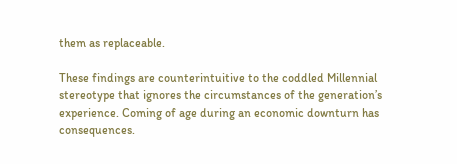them as replaceable.

These findings are counterintuitive to the coddled Millennial stereotype that ignores the circumstances of the generation’s experience. Coming of age during an economic downturn has consequences.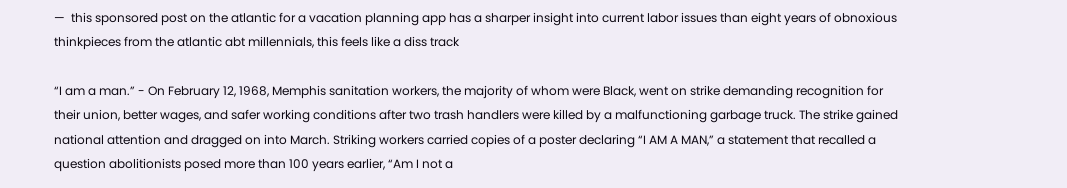—  this sponsored post on the atlantic for a vacation planning app has a sharper insight into current labor issues than eight years of obnoxious thinkpieces from the atlantic abt millennials, this feels like a diss track

“I am a man.” - On February 12, 1968, Memphis sanitation workers, the majority of whom were Black, went on strike demanding recognition for their union, better wages, and safer working conditions after two trash handlers were killed by a malfunctioning garbage truck. The strike gained national attention and dragged on into March. Striking workers carried copies of a poster declaring “I AM A MAN,” a statement that recalled a question abolitionists posed more than 100 years earlier, “Am I not a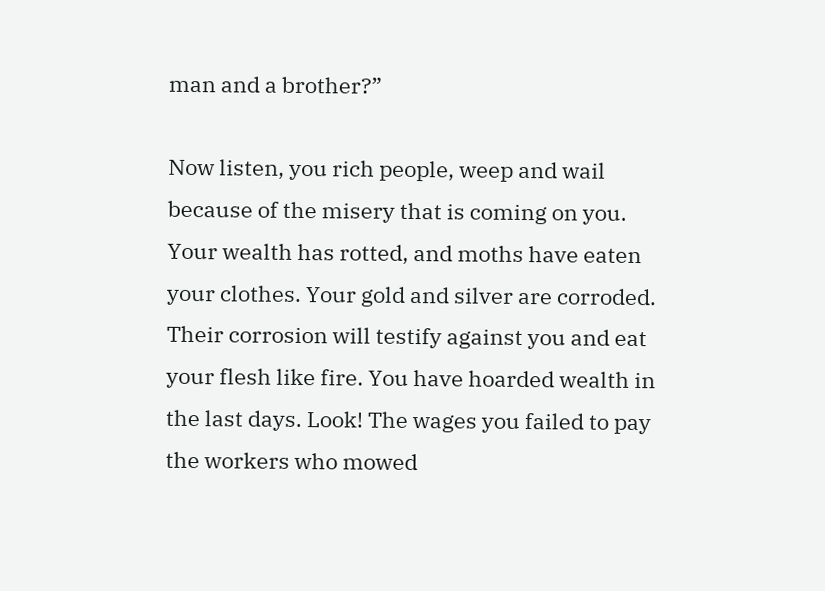man and a brother?”

Now listen, you rich people, weep and wail because of the misery that is coming on you. Your wealth has rotted, and moths have eaten your clothes. Your gold and silver are corroded. Their corrosion will testify against you and eat your flesh like fire. You have hoarded wealth in the last days. Look! The wages you failed to pay the workers who mowed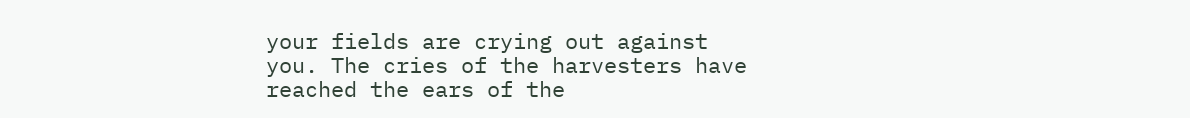your fields are crying out against you. The cries of the harvesters have reached the ears of the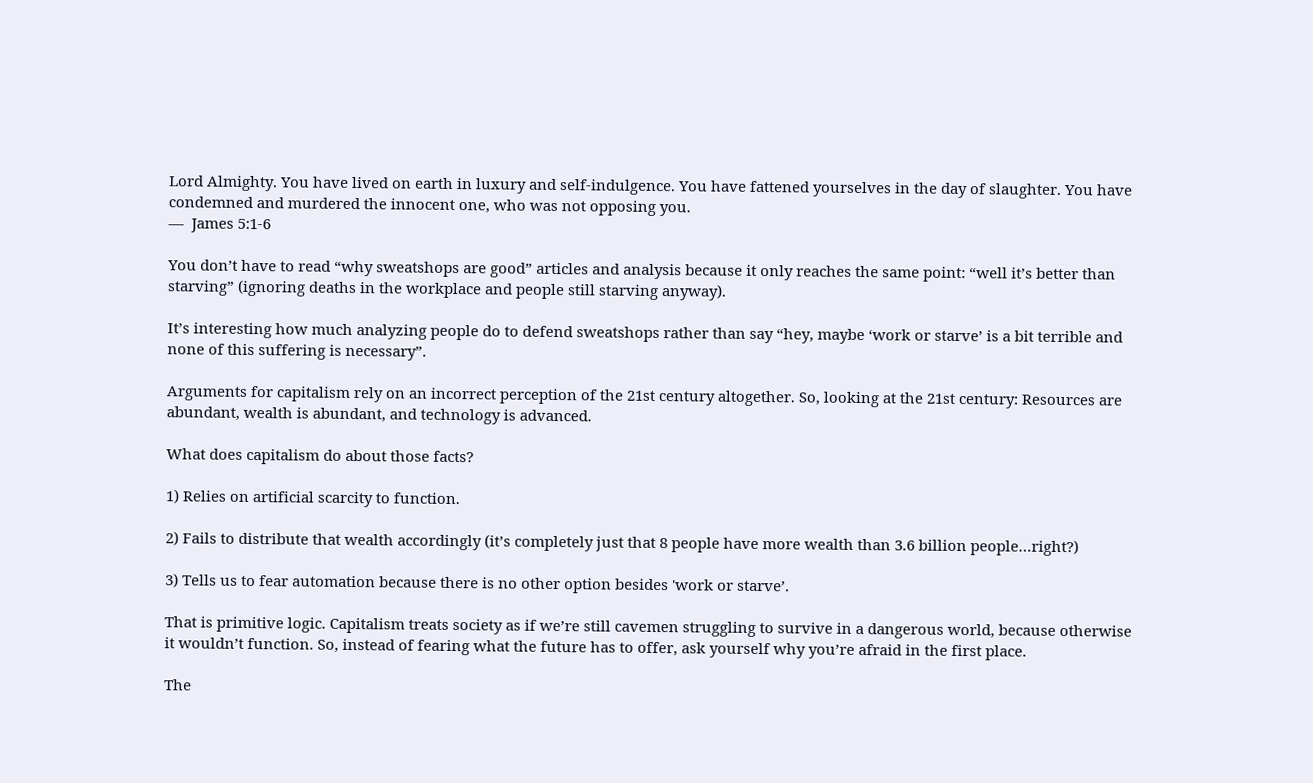Lord Almighty. You have lived on earth in luxury and self-indulgence. You have fattened yourselves in the day of slaughter. You have condemned and murdered the innocent one, who was not opposing you.
—  James 5:1-6

You don’t have to read “why sweatshops are good” articles and analysis because it only reaches the same point: “well it’s better than starving” (ignoring deaths in the workplace and people still starving anyway).

It’s interesting how much analyzing people do to defend sweatshops rather than say “hey, maybe ‘work or starve’ is a bit terrible and none of this suffering is necessary”.

Arguments for capitalism rely on an incorrect perception of the 21st century altogether. So, looking at the 21st century: Resources are abundant, wealth is abundant, and technology is advanced.

What does capitalism do about those facts?

1) Relies on artificial scarcity to function.

2) Fails to distribute that wealth accordingly (it’s completely just that 8 people have more wealth than 3.6 billion people…right?)

3) Tells us to fear automation because there is no other option besides 'work or starve’.

That is primitive logic. Capitalism treats society as if we’re still cavemen struggling to survive in a dangerous world, because otherwise it wouldn’t function. So, instead of fearing what the future has to offer, ask yourself why you’re afraid in the first place.

The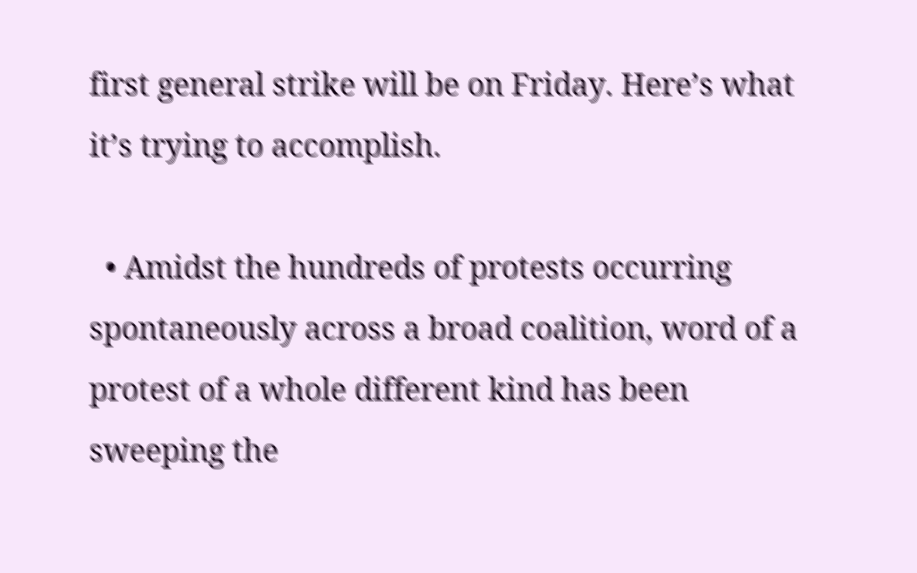first general strike will be on Friday. Here’s what it’s trying to accomplish.

  • Amidst the hundreds of protests occurring spontaneously across a broad coalition, word of a protest of a whole different kind has been sweeping the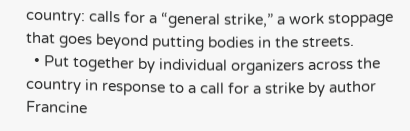country: calls for a “general strike,” a work stoppage that goes beyond putting bodies in the streets.
  • Put together by individual organizers across the country in response to a call for a strike by author Francine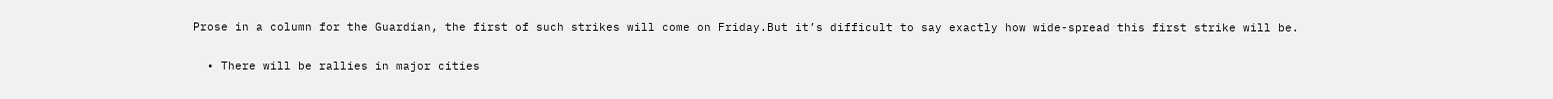Prose in a column for the Guardian, the first of such strikes will come on Friday.But it’s difficult to say exactly how wide-spread this first strike will be.

  • There will be rallies in major cities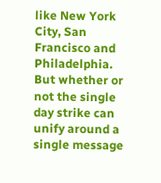like New York City, San Francisco and Philadelphia. But whether or not the single day strike can unify around a single message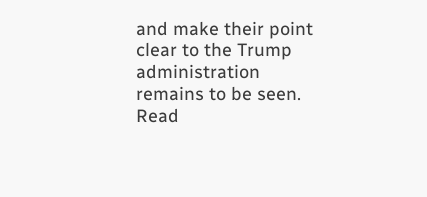and make their point clear to the Trump administration remains to be seen. Read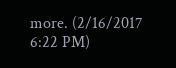more. (2/16/2017 6:22 PM)